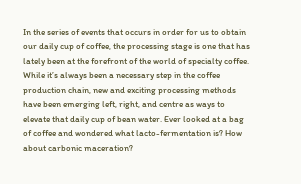In the series of events that occurs in order for us to obtain our daily cup of coffee, the processing stage is one that has lately been at the forefront of the world of specialty coffee. While it’s always been a necessary step in the coffee production chain, new and exciting processing methods have been emerging left, right, and centre as ways to elevate that daily cup of bean water. Ever looked at a bag of coffee and wondered what lacto-fermentation is? How about carbonic maceration?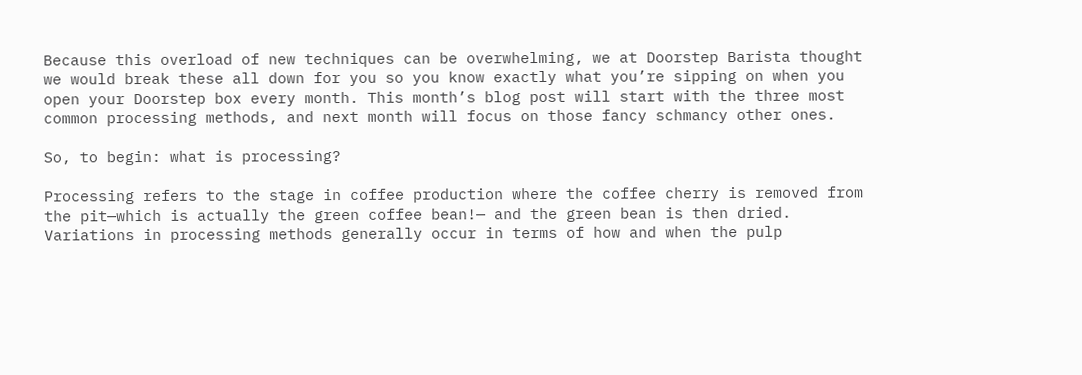Because this overload of new techniques can be overwhelming, we at Doorstep Barista thought we would break these all down for you so you know exactly what you’re sipping on when you open your Doorstep box every month. This month’s blog post will start with the three most common processing methods, and next month will focus on those fancy schmancy other ones.

So, to begin: what is processing?

Processing refers to the stage in coffee production where the coffee cherry is removed from the pit—which is actually the green coffee bean!— and the green bean is then dried. Variations in processing methods generally occur in terms of how and when the pulp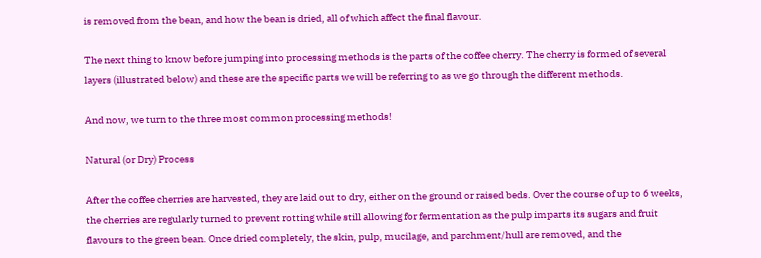is removed from the bean, and how the bean is dried, all of which affect the final flavour.

The next thing to know before jumping into processing methods is the parts of the coffee cherry. The cherry is formed of several layers (illustrated below) and these are the specific parts we will be referring to as we go through the different methods.

And now, we turn to the three most common processing methods!

Natural (or Dry) Process

After the coffee cherries are harvested, they are laid out to dry, either on the ground or raised beds. Over the course of up to 6 weeks, the cherries are regularly turned to prevent rotting while still allowing for fermentation as the pulp imparts its sugars and fruit flavours to the green bean. Once dried completely, the skin, pulp, mucilage, and parchment/hull are removed, and the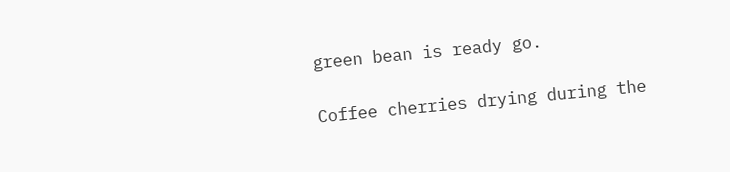green bean is ready go.

Coffee cherries drying during the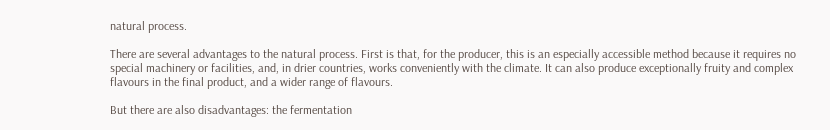natural process.

There are several advantages to the natural process. First is that, for the producer, this is an especially accessible method because it requires no special machinery or facilities, and, in drier countries, works conveniently with the climate. It can also produce exceptionally fruity and complex flavours in the final product, and a wider range of flavours.

But there are also disadvantages: the fermentation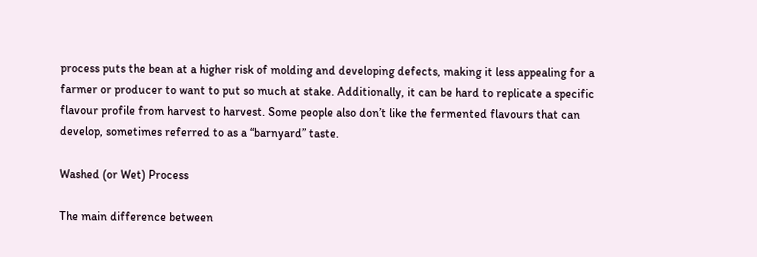process puts the bean at a higher risk of molding and developing defects, making it less appealing for a farmer or producer to want to put so much at stake. Additionally, it can be hard to replicate a specific flavour profile from harvest to harvest. Some people also don’t like the fermented flavours that can develop, sometimes referred to as a “barnyard” taste.

Washed (or Wet) Process

The main difference between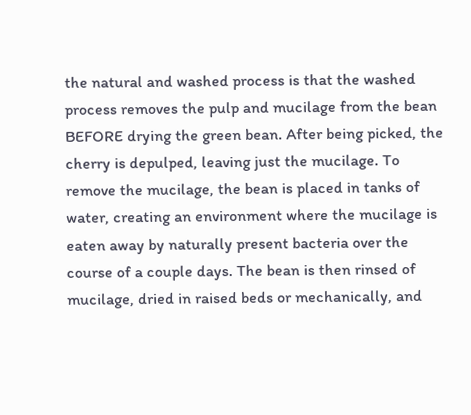the natural and washed process is that the washed process removes the pulp and mucilage from the bean BEFORE drying the green bean. After being picked, the cherry is depulped, leaving just the mucilage. To remove the mucilage, the bean is placed in tanks of water, creating an environment where the mucilage is eaten away by naturally present bacteria over the course of a couple days. The bean is then rinsed of mucilage, dried in raised beds or mechanically, and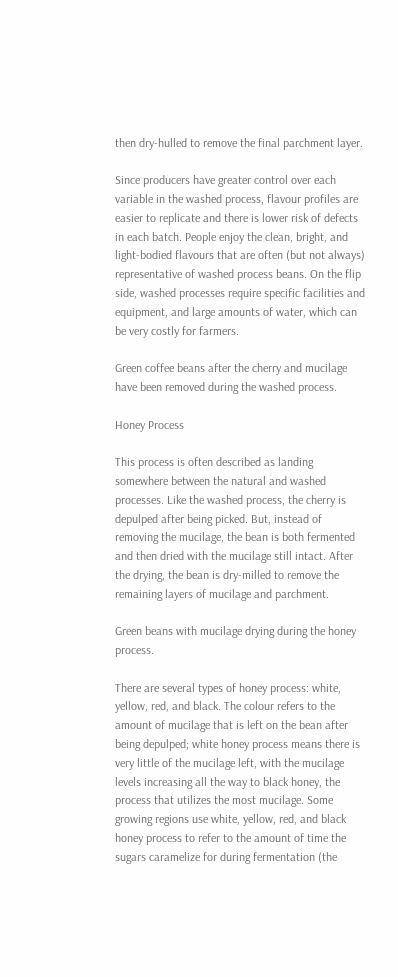then dry-hulled to remove the final parchment layer.

Since producers have greater control over each variable in the washed process, flavour profiles are easier to replicate and there is lower risk of defects in each batch. People enjoy the clean, bright, and light-bodied flavours that are often (but not always) representative of washed process beans. On the flip side, washed processes require specific facilities and equipment, and large amounts of water, which can be very costly for farmers.

Green coffee beans after the cherry and mucilage have been removed during the washed process.

Honey Process

This process is often described as landing somewhere between the natural and washed processes. Like the washed process, the cherry is depulped after being picked. But, instead of removing the mucilage, the bean is both fermented and then dried with the mucilage still intact. After the drying, the bean is dry-milled to remove the remaining layers of mucilage and parchment.

Green beans with mucilage drying during the honey process.

There are several types of honey process: white, yellow, red, and black. The colour refers to the amount of mucilage that is left on the bean after being depulped; white honey process means there is very little of the mucilage left, with the mucilage levels increasing all the way to black honey, the process that utilizes the most mucilage. Some growing regions use white, yellow, red, and black honey process to refer to the amount of time the sugars caramelize for during fermentation (the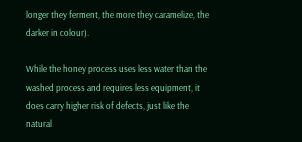longer they ferment, the more they caramelize, the darker in colour).

While the honey process uses less water than the washed process and requires less equipment, it does carry higher risk of defects, just like the natural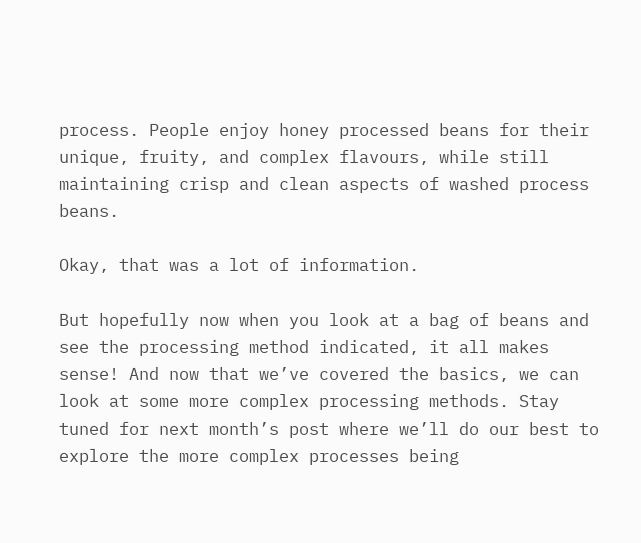process. People enjoy honey processed beans for their unique, fruity, and complex flavours, while still maintaining crisp and clean aspects of washed process beans.

Okay, that was a lot of information.

But hopefully now when you look at a bag of beans and see the processing method indicated, it all makes sense! And now that we’ve covered the basics, we can look at some more complex processing methods. Stay tuned for next month’s post where we’ll do our best to explore the more complex processes being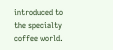introduced to the specialty coffee world.